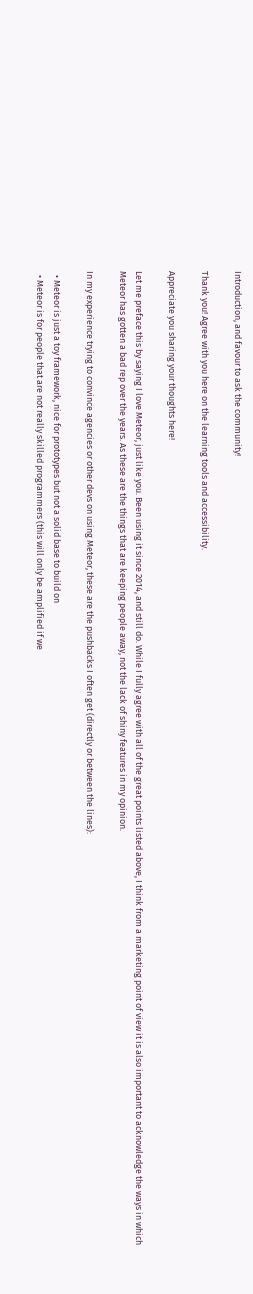Introduction, and favour to ask the community!

Thank you! Agree with you here on the learning tools and accessibility.

Appreciate you sharing your thoughts here!

Let me preface this by saying I love Meteor, just like you. Been using it since 2014, and still do. While I fully agree with all of the great points listed above, I think from a marketing point of view it is also important to acknowledge the ways in which Meteor has gotten a bad rep over the years. As these are the things that are keeping people away, not the lack of shiny features in my opinion.

In my experience trying to convince agencies or other devs on using Meteor, these are the pushbacks I often get (directly or between the lines):

  • Meteor is just a toy framework, nice for prototypes but not a solid base to build on
  • Meteor is for people that are not really skilled programmers (this will only be amplified if we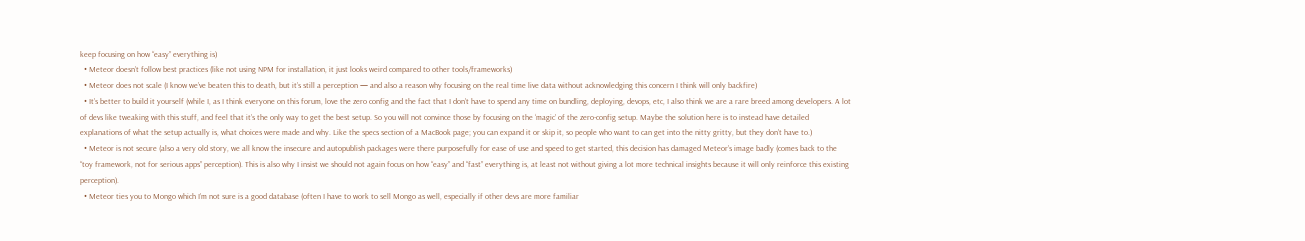keep focusing on how “easy” everything is)
  • Meteor doesn’t follow best practices (like not using NPM for installation, it just looks weird compared to other tools/frameworks)
  • Meteor does not scale (I know we’ve beaten this to death, but it’s still a perception — and also a reason why focusing on the real time live data without acknowledging this concern I think will only backfire)
  • It’s better to build it yourself (while I, as I think everyone on this forum, love the zero config and the fact that I don’t have to spend any time on bundling, deploying, devops, etc, I also think we are a rare breed among developers. A lot of devs like tweaking with this stuff, and feel that it’s the only way to get the best setup. So you will not convince those by focusing on the ‘magic’ of the zero-config setup. Maybe the solution here is to instead have detailed explanations of what the setup actually is, what choices were made and why. Like the specs section of a MacBook page; you can expand it or skip it, so people who want to can get into the nitty gritty, but they don’t have to.)
  • Meteor is not secure (also a very old story, we all know the insecure and autopublish packages were there purposefully for ease of use and speed to get started, this decision has damaged Meteor’s image badly (comes back to the “toy framework, not for serious apps” perception). This is also why I insist we should not again focus on how “easy” and “fast” everything is, at least not without giving a lot more technical insights because it will only reinforce this existing perception).
  • Meteor ties you to Mongo which I’m not sure is a good database (often I have to work to sell Mongo as well, especially if other devs are more familiar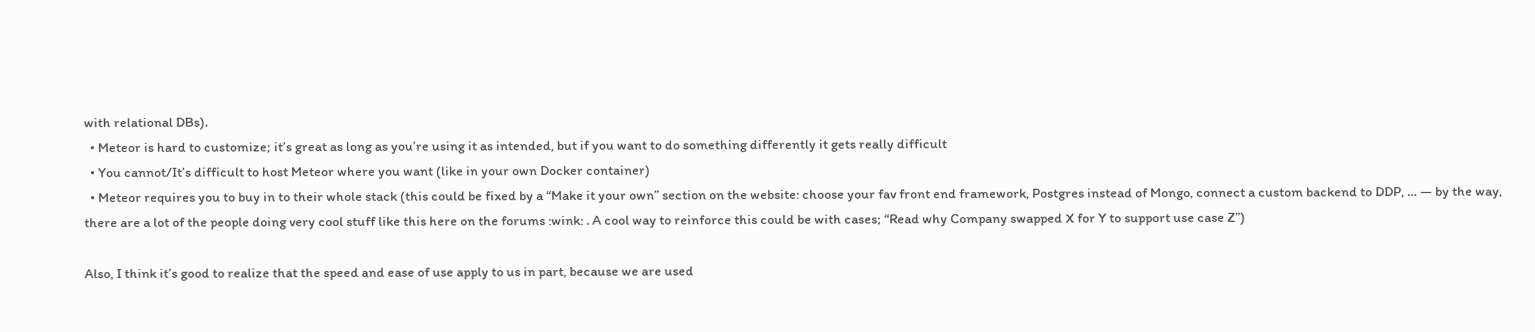with relational DBs).
  • Meteor is hard to customize; it’s great as long as you’re using it as intended, but if you want to do something differently it gets really difficult
  • You cannot/It’s difficult to host Meteor where you want (like in your own Docker container)
  • Meteor requires you to buy in to their whole stack (this could be fixed by a “Make it your own” section on the website: choose your fav front end framework, Postgres instead of Mongo, connect a custom backend to DDP, … — by the way, there are a lot of the people doing very cool stuff like this here on the forums :wink: . A cool way to reinforce this could be with cases; “Read why Company swapped X for Y to support use case Z”)

Also, I think it’s good to realize that the speed and ease of use apply to us in part, because we are used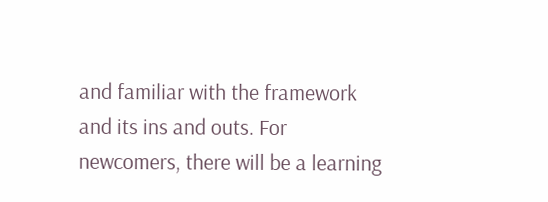and familiar with the framework and its ins and outs. For newcomers, there will be a learning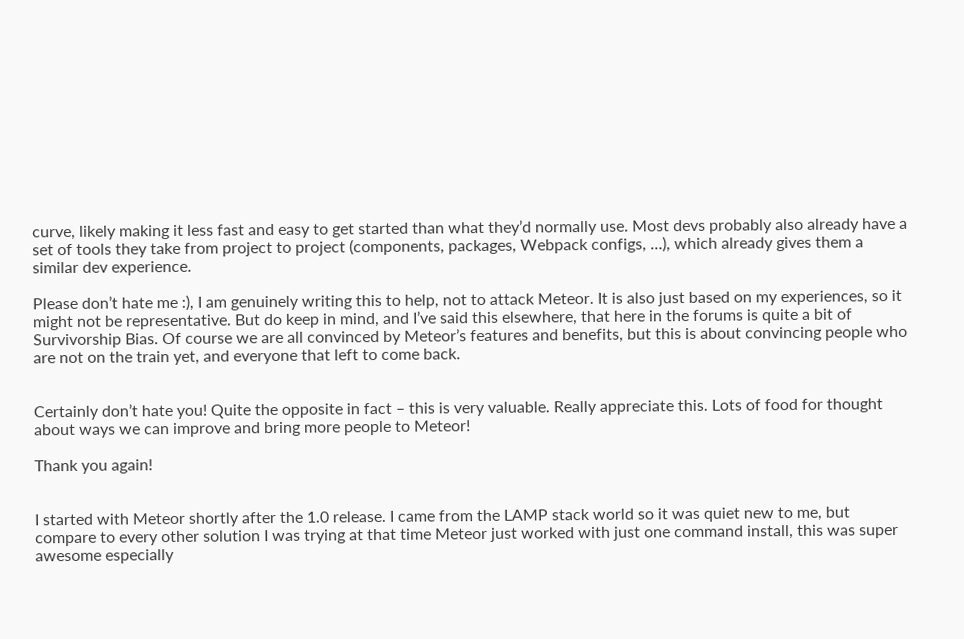curve, likely making it less fast and easy to get started than what they’d normally use. Most devs probably also already have a set of tools they take from project to project (components, packages, Webpack configs, …), which already gives them a similar dev experience.

Please don’t hate me :), I am genuinely writing this to help, not to attack Meteor. It is also just based on my experiences, so it might not be representative. But do keep in mind, and I’ve said this elsewhere, that here in the forums is quite a bit of Survivorship Bias. Of course we are all convinced by Meteor’s features and benefits, but this is about convincing people who are not on the train yet, and everyone that left to come back.


Certainly don’t hate you! Quite the opposite in fact – this is very valuable. Really appreciate this. Lots of food for thought about ways we can improve and bring more people to Meteor!

Thank you again!


I started with Meteor shortly after the 1.0 release. I came from the LAMP stack world so it was quiet new to me, but compare to every other solution I was trying at that time Meteor just worked with just one command install, this was super awesome especially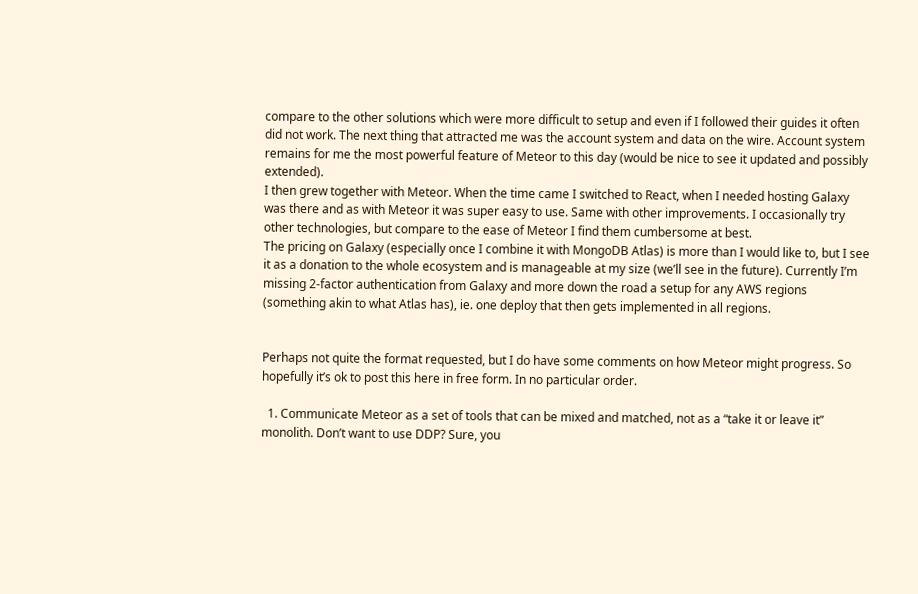compare to the other solutions which were more difficult to setup and even if I followed their guides it often did not work. The next thing that attracted me was the account system and data on the wire. Account system remains for me the most powerful feature of Meteor to this day (would be nice to see it updated and possibly extended).
I then grew together with Meteor. When the time came I switched to React, when I needed hosting Galaxy was there and as with Meteor it was super easy to use. Same with other improvements. I occasionally try other technologies, but compare to the ease of Meteor I find them cumbersome at best.
The pricing on Galaxy (especially once I combine it with MongoDB Atlas) is more than I would like to, but I see it as a donation to the whole ecosystem and is manageable at my size (we’ll see in the future). Currently I’m missing 2-factor authentication from Galaxy and more down the road a setup for any AWS regions (something akin to what Atlas has), ie. one deploy that then gets implemented in all regions.


Perhaps not quite the format requested, but I do have some comments on how Meteor might progress. So hopefully it’s ok to post this here in free form. In no particular order.

  1. Communicate Meteor as a set of tools that can be mixed and matched, not as a “take it or leave it” monolith. Don’t want to use DDP? Sure, you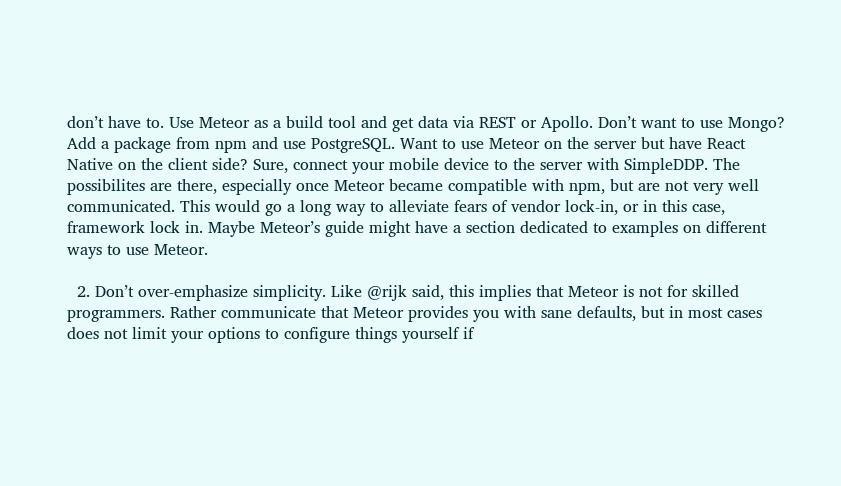don’t have to. Use Meteor as a build tool and get data via REST or Apollo. Don’t want to use Mongo? Add a package from npm and use PostgreSQL. Want to use Meteor on the server but have React Native on the client side? Sure, connect your mobile device to the server with SimpleDDP. The possibilites are there, especially once Meteor became compatible with npm, but are not very well communicated. This would go a long way to alleviate fears of vendor lock-in, or in this case, framework lock in. Maybe Meteor’s guide might have a section dedicated to examples on different ways to use Meteor.

  2. Don’t over-emphasize simplicity. Like @rijk said, this implies that Meteor is not for skilled programmers. Rather communicate that Meteor provides you with sane defaults, but in most cases does not limit your options to configure things yourself if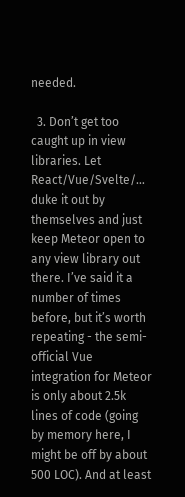needed.

  3. Don’t get too caught up in view libraries. Let React/Vue/Svelte/… duke it out by themselves and just keep Meteor open to any view library out there. I’ve said it a number of times before, but it’s worth repeating - the semi-official Vue integration for Meteor is only about 2.5k lines of code (going by memory here, I might be off by about 500 LOC). And at least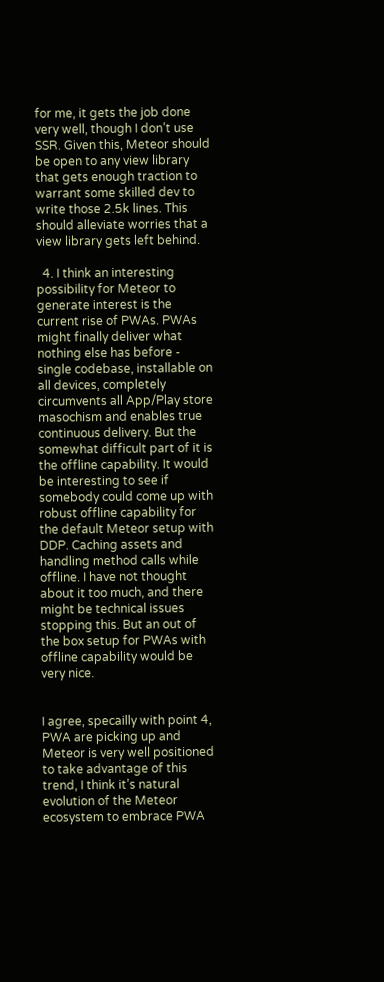for me, it gets the job done very well, though I don’t use SSR. Given this, Meteor should be open to any view library that gets enough traction to warrant some skilled dev to write those 2.5k lines. This should alleviate worries that a view library gets left behind.

  4. I think an interesting possibility for Meteor to generate interest is the current rise of PWAs. PWAs might finally deliver what nothing else has before - single codebase, installable on all devices, completely circumvents all App/Play store masochism and enables true continuous delivery. But the somewhat difficult part of it is the offline capability. It would be interesting to see if somebody could come up with robust offline capability for the default Meteor setup with DDP. Caching assets and handling method calls while offline. I have not thought about it too much, and there might be technical issues stopping this. But an out of the box setup for PWAs with offline capability would be very nice.


I agree, specailly with point 4, PWA are picking up and Meteor is very well positioned to take advantage of this trend, I think it’s natural evolution of the Meteor ecosystem to embrace PWA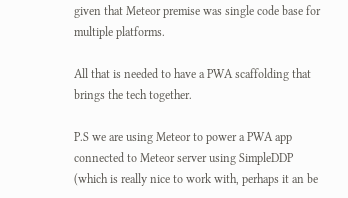given that Meteor premise was single code base for multiple platforms.

All that is needed to have a PWA scaffolding that brings the tech together.

P.S we are using Meteor to power a PWA app connected to Meteor server using SimpleDDP (which is really nice to work with, perhaps it an be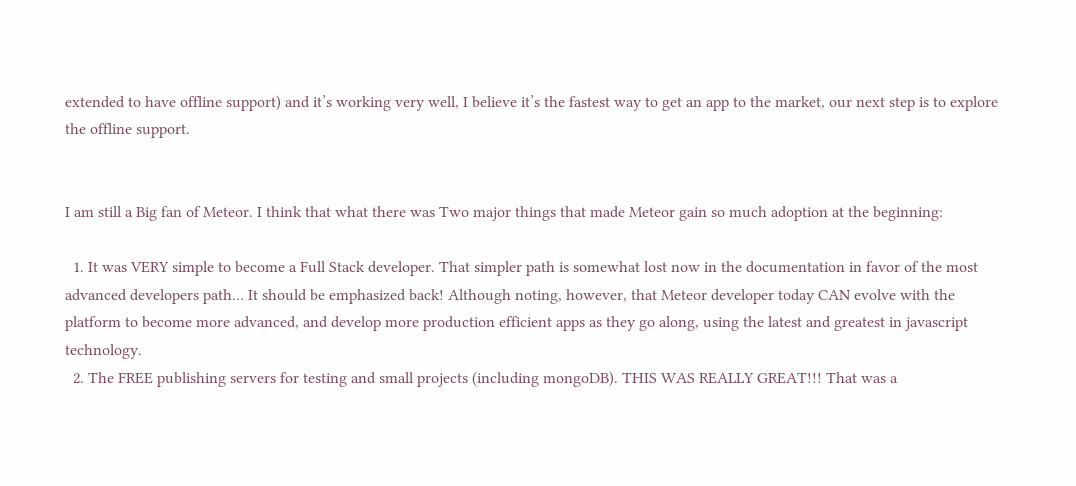extended to have offline support) and it’s working very well, I believe it’s the fastest way to get an app to the market, our next step is to explore the offline support.


I am still a Big fan of Meteor. I think that what there was Two major things that made Meteor gain so much adoption at the beginning:

  1. It was VERY simple to become a Full Stack developer. That simpler path is somewhat lost now in the documentation in favor of the most advanced developers path… It should be emphasized back! Although noting, however, that Meteor developer today CAN evolve with the platform to become more advanced, and develop more production efficient apps as they go along, using the latest and greatest in javascript technology.
  2. The FREE publishing servers for testing and small projects (including mongoDB). THIS WAS REALLY GREAT!!! That was a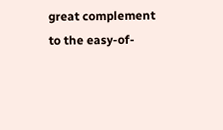great complement to the easy-of-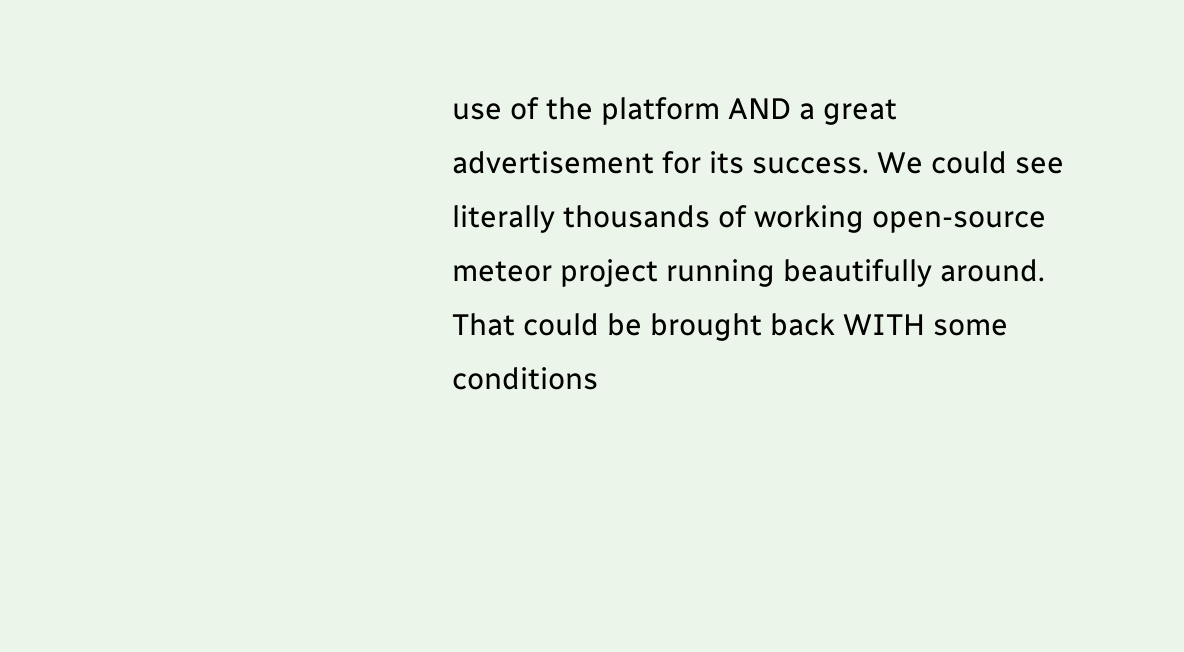use of the platform AND a great advertisement for its success. We could see literally thousands of working open-source meteor project running beautifully around. That could be brought back WITH some conditions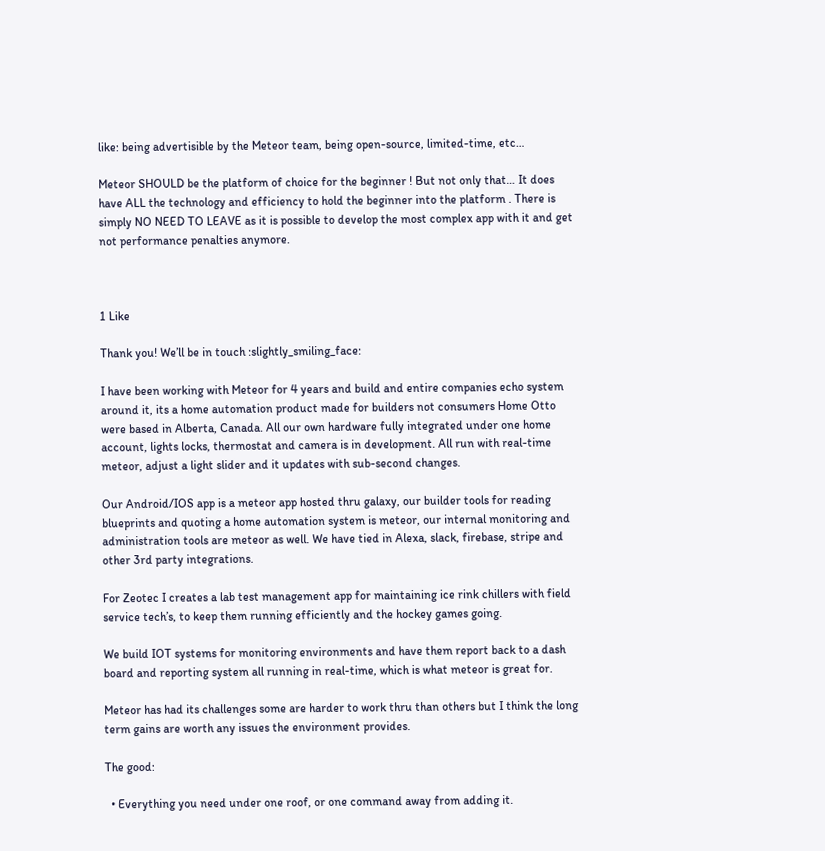like: being advertisible by the Meteor team, being open-source, limited-time, etc…

Meteor SHOULD be the platform of choice for the beginner ! But not only that… It does have ALL the technology and efficiency to hold the beginner into the platform . There is simply NO NEED TO LEAVE as it is possible to develop the most complex app with it and get not performance penalties anymore.



1 Like

Thank you! We’ll be in touch :slightly_smiling_face:

I have been working with Meteor for 4 years and build and entire companies echo system around it, its a home automation product made for builders not consumers Home Otto were based in Alberta, Canada. All our own hardware fully integrated under one home account, lights locks, thermostat and camera is in development. All run with real-time meteor, adjust a light slider and it updates with sub-second changes.

Our Android/IOS app is a meteor app hosted thru galaxy, our builder tools for reading blueprints and quoting a home automation system is meteor, our internal monitoring and administration tools are meteor as well. We have tied in Alexa, slack, firebase, stripe and other 3rd party integrations.

For Zeotec I creates a lab test management app for maintaining ice rink chillers with field service tech’s, to keep them running efficiently and the hockey games going.

We build IOT systems for monitoring environments and have them report back to a dash board and reporting system all running in real-time, which is what meteor is great for.

Meteor has had its challenges some are harder to work thru than others but I think the long term gains are worth any issues the environment provides.

The good:

  • Everything you need under one roof, or one command away from adding it.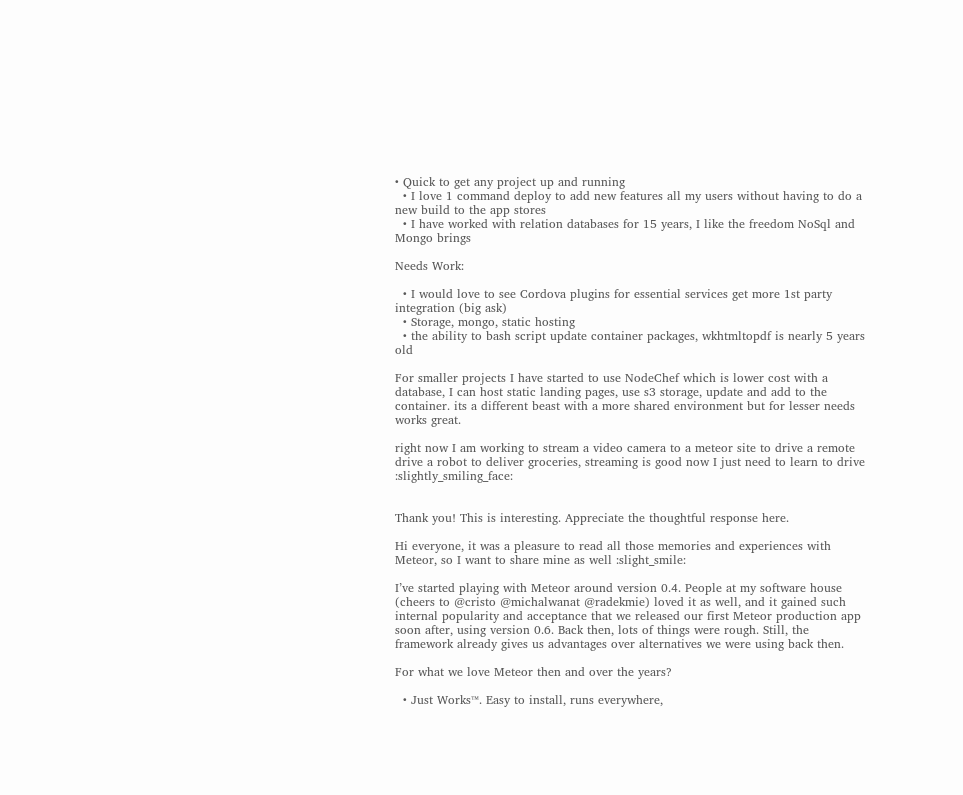• Quick to get any project up and running
  • I love 1 command deploy to add new features all my users without having to do a new build to the app stores
  • I have worked with relation databases for 15 years, I like the freedom NoSql and Mongo brings

Needs Work:

  • I would love to see Cordova plugins for essential services get more 1st party integration (big ask)
  • Storage, mongo, static hosting
  • the ability to bash script update container packages, wkhtmltopdf is nearly 5 years old

For smaller projects I have started to use NodeChef which is lower cost with a database, I can host static landing pages, use s3 storage, update and add to the container. its a different beast with a more shared environment but for lesser needs works great.

right now I am working to stream a video camera to a meteor site to drive a remote drive a robot to deliver groceries, streaming is good now I just need to learn to drive :slightly_smiling_face:


Thank you! This is interesting. Appreciate the thoughtful response here.

Hi everyone, it was a pleasure to read all those memories and experiences with Meteor, so I want to share mine as well :slight_smile:

I’ve started playing with Meteor around version 0.4. People at my software house (cheers to @cristo @michalwanat @radekmie) loved it as well, and it gained such internal popularity and acceptance that we released our first Meteor production app soon after, using version 0.6. Back then, lots of things were rough. Still, the framework already gives us advantages over alternatives we were using back then.

For what we love Meteor then and over the years?

  • Just Works™. Easy to install, runs everywhere,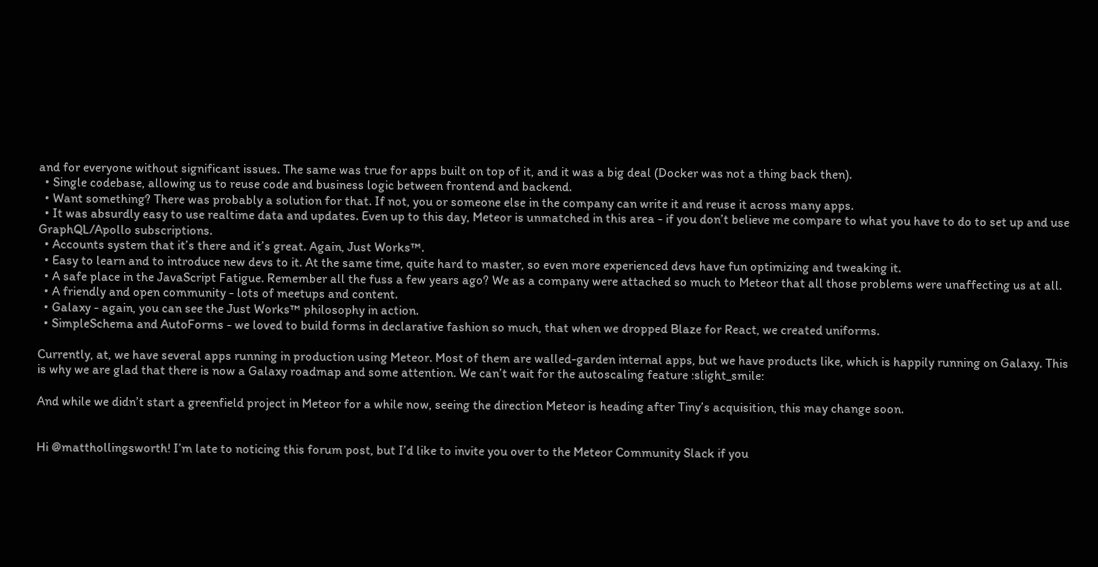and for everyone without significant issues. The same was true for apps built on top of it, and it was a big deal (Docker was not a thing back then).
  • Single codebase, allowing us to reuse code and business logic between frontend and backend.
  • Want something? There was probably a solution for that. If not, you or someone else in the company can write it and reuse it across many apps.
  • It was absurdly easy to use realtime data and updates. Even up to this day, Meteor is unmatched in this area - if you don’t believe me compare to what you have to do to set up and use GraphQL/Apollo subscriptions.
  • Accounts system that it’s there and it’s great. Again, Just Works™.
  • Easy to learn and to introduce new devs to it. At the same time, quite hard to master, so even more experienced devs have fun optimizing and tweaking it.
  • A safe place in the JavaScript Fatigue. Remember all the fuss a few years ago? We as a company were attached so much to Meteor that all those problems were unaffecting us at all.
  • A friendly and open community - lots of meetups and content.
  • Galaxy - again, you can see the Just Works™ philosophy in action.
  • SimpleSchema and AutoForms - we loved to build forms in declarative fashion so much, that when we dropped Blaze for React, we created uniforms.

Currently, at, we have several apps running in production using Meteor. Most of them are walled-garden internal apps, but we have products like, which is happily running on Galaxy. This is why we are glad that there is now a Galaxy roadmap and some attention. We can’t wait for the autoscaling feature :slight_smile:

And while we didn’t start a greenfield project in Meteor for a while now, seeing the direction Meteor is heading after Tiny’s acquisition, this may change soon.


Hi @matthollingsworth! I’m late to noticing this forum post, but I’d like to invite you over to the Meteor Community Slack if you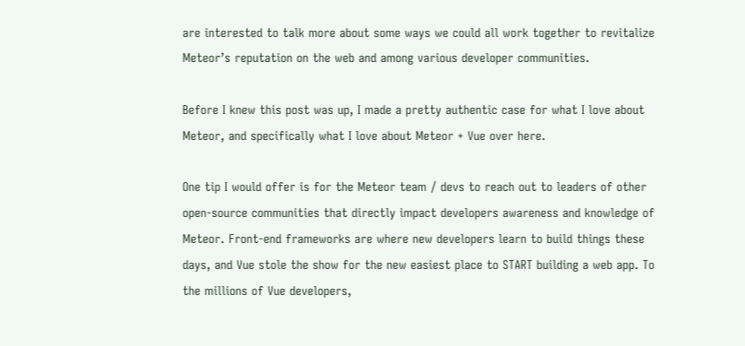are interested to talk more about some ways we could all work together to revitalize Meteor’s reputation on the web and among various developer communities.

Before I knew this post was up, I made a pretty authentic case for what I love about Meteor, and specifically what I love about Meteor + Vue over here.

One tip I would offer is for the Meteor team / devs to reach out to leaders of other open-source communities that directly impact developers awareness and knowledge of Meteor. Front-end frameworks are where new developers learn to build things these days, and Vue stole the show for the new easiest place to START building a web app. To the millions of Vue developers,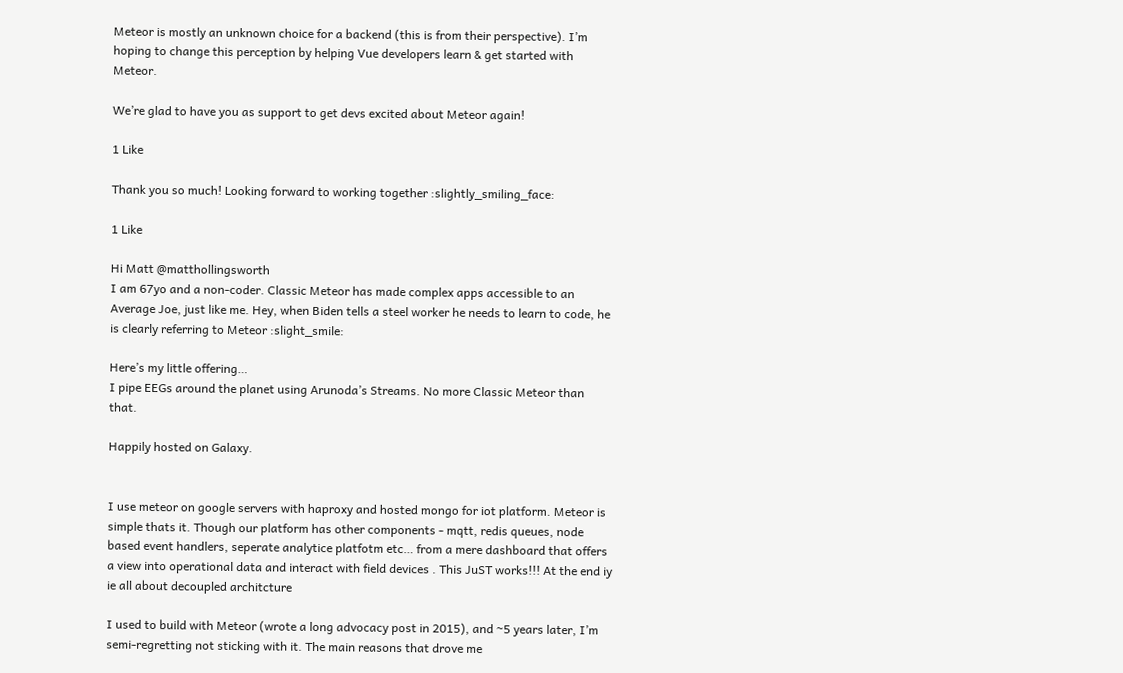Meteor is mostly an unknown choice for a backend (this is from their perspective). I’m hoping to change this perception by helping Vue developers learn & get started with Meteor.

We’re glad to have you as support to get devs excited about Meteor again!

1 Like

Thank you so much! Looking forward to working together :slightly_smiling_face:

1 Like

Hi Matt @matthollingsworth
I am 67yo and a non-coder. Classic Meteor has made complex apps accessible to an Average Joe, just like me. Hey, when Biden tells a steel worker he needs to learn to code, he is clearly referring to Meteor :slight_smile:

Here’s my little offering…
I pipe EEGs around the planet using Arunoda’s Streams. No more Classic Meteor than that.

Happily hosted on Galaxy.


I use meteor on google servers with haproxy and hosted mongo for iot platform. Meteor is simple thats it. Though our platform has other components - mqtt, redis queues, node based event handlers, seperate analytice platfotm etc… from a mere dashboard that offers a view into operational data and interact with field devices . This JuST works!!! At the end iy ie all about decoupled architcture

I used to build with Meteor (wrote a long advocacy post in 2015), and ~5 years later, I’m semi-regretting not sticking with it. The main reasons that drove me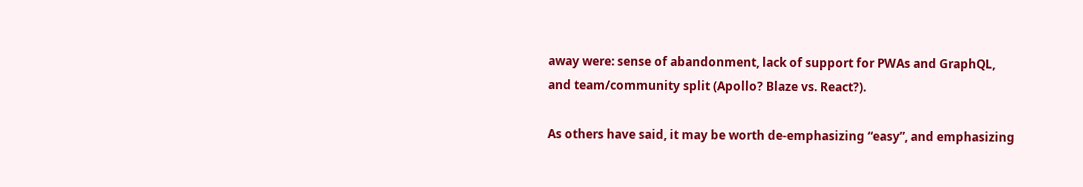away were: sense of abandonment, lack of support for PWAs and GraphQL, and team/community split (Apollo? Blaze vs. React?).

As others have said, it may be worth de-emphasizing “easy”, and emphasizing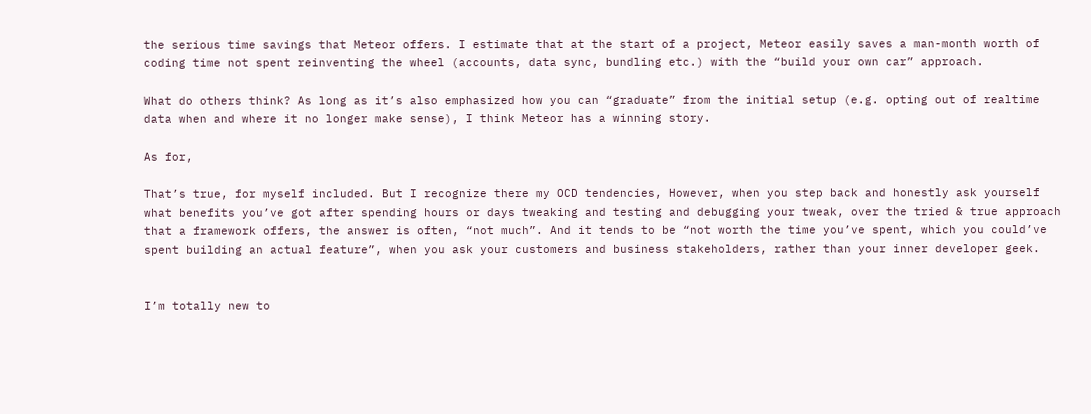the serious time savings that Meteor offers. I estimate that at the start of a project, Meteor easily saves a man-month worth of coding time not spent reinventing the wheel (accounts, data sync, bundling etc.) with the “build your own car” approach.

What do others think? As long as it’s also emphasized how you can “graduate” from the initial setup (e.g. opting out of realtime data when and where it no longer make sense), I think Meteor has a winning story.

As for,

That’s true, for myself included. But I recognize there my OCD tendencies, However, when you step back and honestly ask yourself what benefits you’ve got after spending hours or days tweaking and testing and debugging your tweak, over the tried & true approach that a framework offers, the answer is often, “not much”. And it tends to be “not worth the time you’ve spent, which you could’ve spent building an actual feature”, when you ask your customers and business stakeholders, rather than your inner developer geek.


I’m totally new to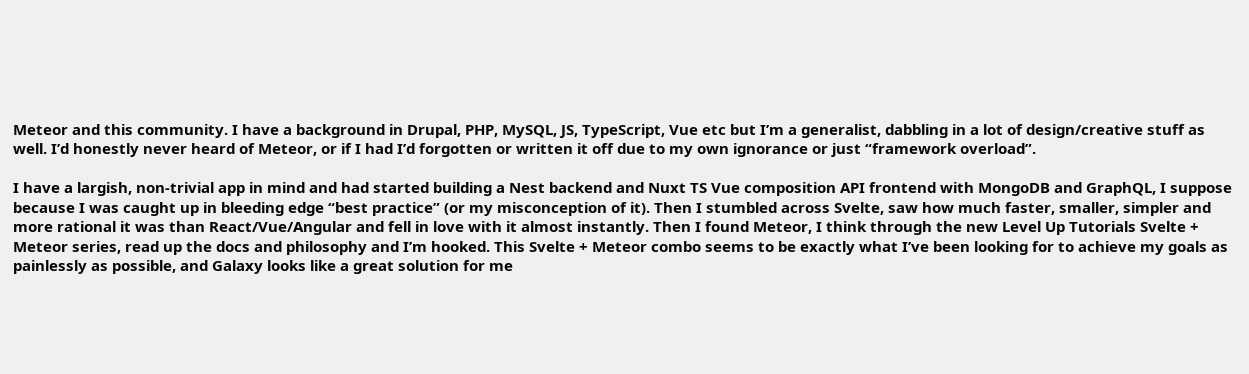Meteor and this community. I have a background in Drupal, PHP, MySQL, JS, TypeScript, Vue etc but I’m a generalist, dabbling in a lot of design/creative stuff as well. I’d honestly never heard of Meteor, or if I had I’d forgotten or written it off due to my own ignorance or just “framework overload”.

I have a largish, non-trivial app in mind and had started building a Nest backend and Nuxt TS Vue composition API frontend with MongoDB and GraphQL, I suppose because I was caught up in bleeding edge “best practice” (or my misconception of it). Then I stumbled across Svelte, saw how much faster, smaller, simpler and more rational it was than React/Vue/Angular and fell in love with it almost instantly. Then I found Meteor, I think through the new Level Up Tutorials Svelte + Meteor series, read up the docs and philosophy and I’m hooked. This Svelte + Meteor combo seems to be exactly what I’ve been looking for to achieve my goals as painlessly as possible, and Galaxy looks like a great solution for me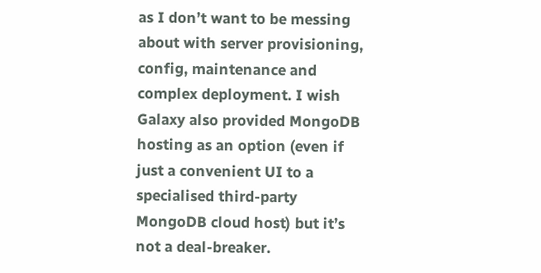as I don’t want to be messing about with server provisioning, config, maintenance and complex deployment. I wish Galaxy also provided MongoDB hosting as an option (even if just a convenient UI to a specialised third-party MongoDB cloud host) but it’s not a deal-breaker.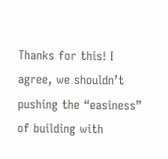Thanks for this! I agree, we shouldn’t pushing the “easiness” of building with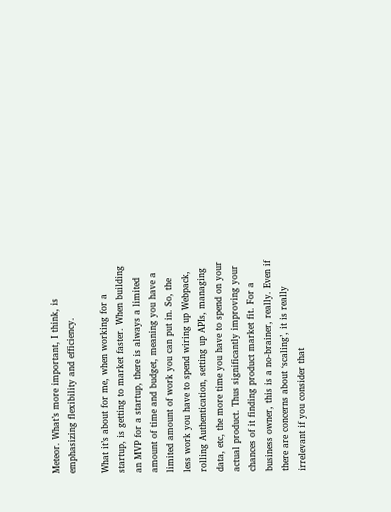Meteor. What’s more important, I think, is emphasizing flexibility and efficiency.

What it’s about for me, when working for a startup, is getting to market faster. When building an MVP for a startup, there is always a limited amount of time and budget, meaning you have a limited amount of work you can put in. So, the less work you have to spend wiring up Webpack, rolling Authentication, setting up APIs, managing data, etc, the more time you have to spend on your actual product. Thus significantly improving your chances of it finding product market fit. For a business owner, this is a no-brainer, really. Even if there are concerns about ‘scaling’, it is really irrelevant if you consider that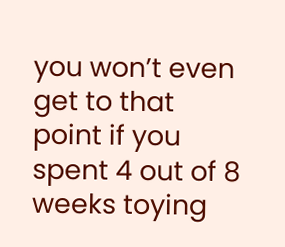you won’t even get to that point if you spent 4 out of 8 weeks toying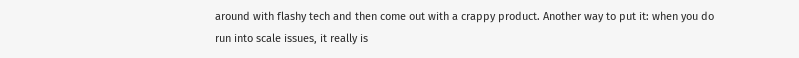around with flashy tech and then come out with a crappy product. Another way to put it: when you do run into scale issues, it really is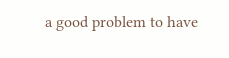a good problem to have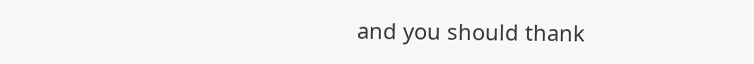and you should thank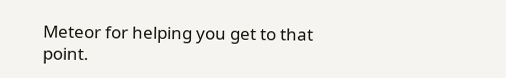Meteor for helping you get to that point.